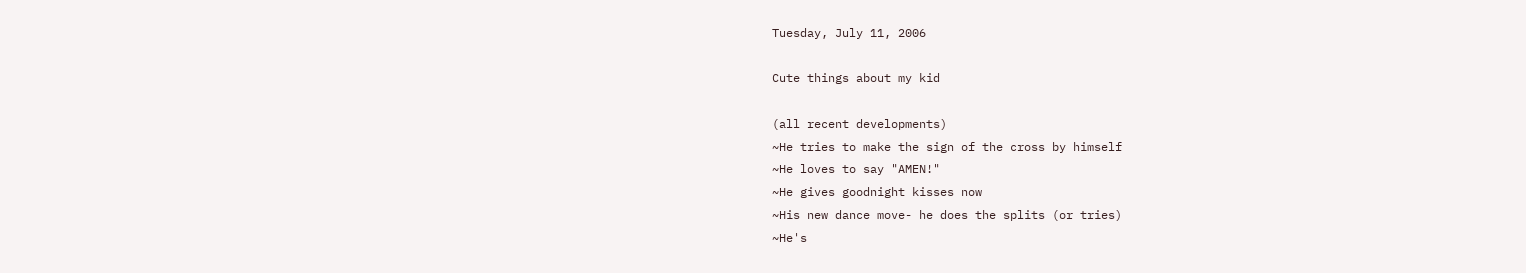Tuesday, July 11, 2006

Cute things about my kid

(all recent developments)
~He tries to make the sign of the cross by himself
~He loves to say "AMEN!"
~He gives goodnight kisses now
~His new dance move- he does the splits (or tries)
~He's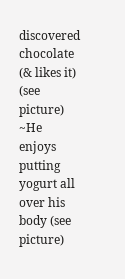discovered chocolate (& likes it) (see picture)
~He enjoys putting yogurt all over his body (see picture)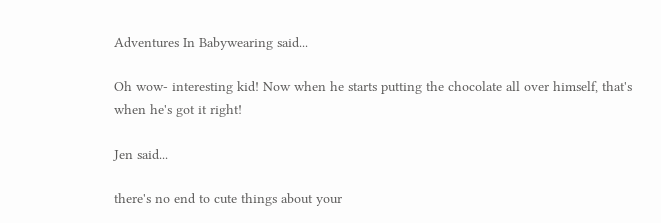Adventures In Babywearing said...

Oh wow- interesting kid! Now when he starts putting the chocolate all over himself, that's when he's got it right!

Jen said...

there's no end to cute things about your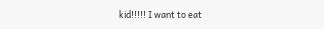kid!!!!! I want to eat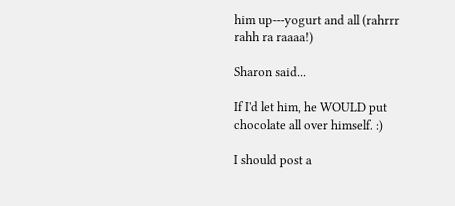him up---yogurt and all (rahrrr rahh ra raaaa!)

Sharon said...

If I'd let him, he WOULD put chocolate all over himself. :)

I should post a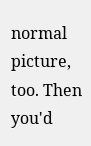normal picture, too. Then you'd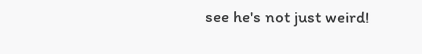see he's not just weird!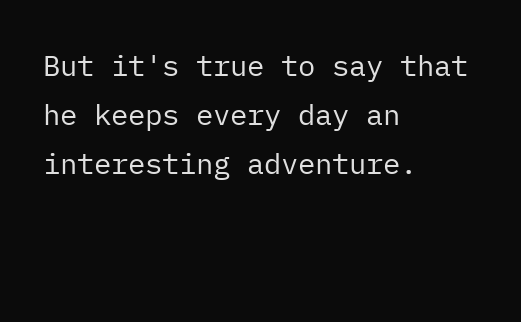But it's true to say that he keeps every day an interesting adventure.